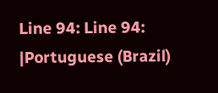Line 94: Line 94:
|Portuguese (Brazil)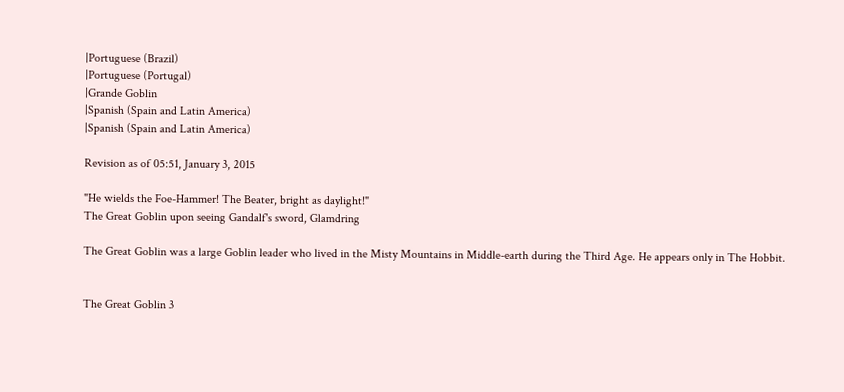|Portuguese (Brazil)
|Portuguese (Portugal)
|Grande Goblin
|Spanish (Spain and Latin America)
|Spanish (Spain and Latin America)

Revision as of 05:51, January 3, 2015

"He wields the Foe-Hammer! The Beater, bright as daylight!"
The Great Goblin upon seeing Gandalf's sword, Glamdring

The Great Goblin was a large Goblin leader who lived in the Misty Mountains in Middle-earth during the Third Age. He appears only in The Hobbit.


The Great Goblin 3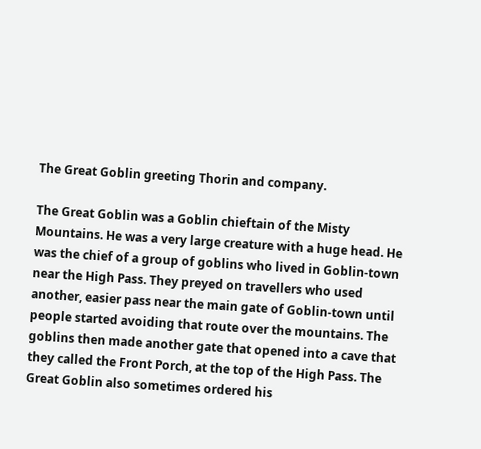The Great Goblin greeting Thorin and company.

The Great Goblin was a Goblin chieftain of the Misty Mountains. He was a very large creature with a huge head. He was the chief of a group of goblins who lived in Goblin-town near the High Pass. They preyed on travellers who used another, easier pass near the main gate of Goblin-town until people started avoiding that route over the mountains. The goblins then made another gate that opened into a cave that they called the Front Porch, at the top of the High Pass. The Great Goblin also sometimes ordered his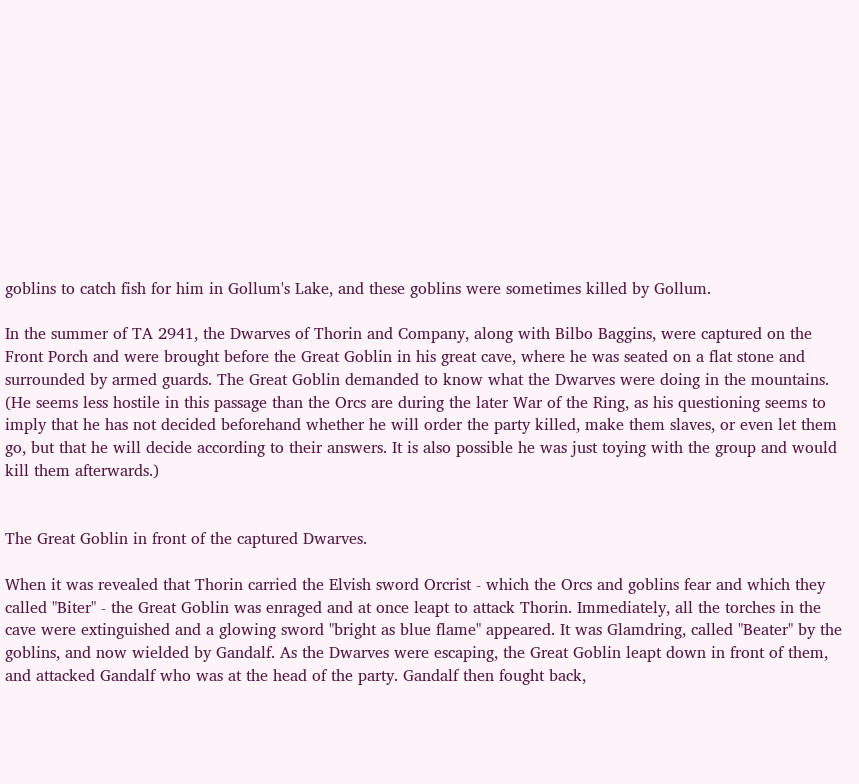goblins to catch fish for him in Gollum's Lake, and these goblins were sometimes killed by Gollum.

In the summer of TA 2941, the Dwarves of Thorin and Company, along with Bilbo Baggins, were captured on the Front Porch and were brought before the Great Goblin in his great cave, where he was seated on a flat stone and surrounded by armed guards. The Great Goblin demanded to know what the Dwarves were doing in the mountains. (He seems less hostile in this passage than the Orcs are during the later War of the Ring, as his questioning seems to imply that he has not decided beforehand whether he will order the party killed, make them slaves, or even let them go, but that he will decide according to their answers. It is also possible he was just toying with the group and would kill them afterwards.)


The Great Goblin in front of the captured Dwarves.

When it was revealed that Thorin carried the Elvish sword Orcrist - which the Orcs and goblins fear and which they called "Biter" - the Great Goblin was enraged and at once leapt to attack Thorin. Immediately, all the torches in the cave were extinguished and a glowing sword "bright as blue flame" appeared. It was Glamdring, called "Beater" by the goblins, and now wielded by Gandalf. As the Dwarves were escaping, the Great Goblin leapt down in front of them, and attacked Gandalf who was at the head of the party. Gandalf then fought back,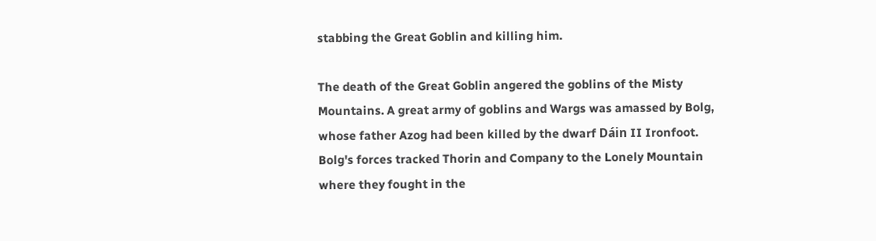stabbing the Great Goblin and killing him.

The death of the Great Goblin angered the goblins of the Misty Mountains. A great army of goblins and Wargs was amassed by Bolg, whose father Azog had been killed by the dwarf Dáin II Ironfoot. Bolg's forces tracked Thorin and Company to the Lonely Mountain where they fought in the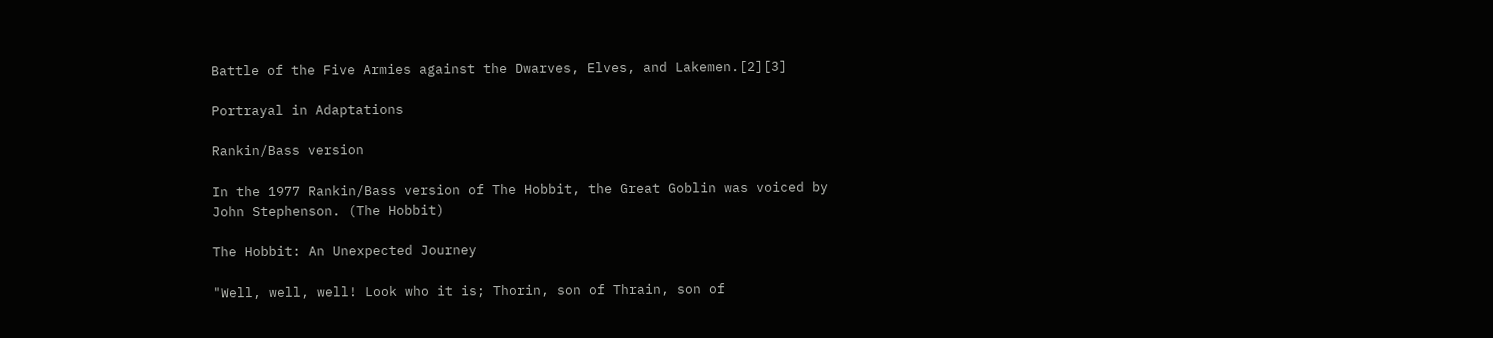Battle of the Five Armies against the Dwarves, Elves, and Lakemen.[2][3]

Portrayal in Adaptations

Rankin/Bass version

In the 1977 Rankin/Bass version of The Hobbit, the Great Goblin was voiced by John Stephenson. (The Hobbit)

The Hobbit: An Unexpected Journey

"Well, well, well! Look who it is; Thorin, son of Thrain, son of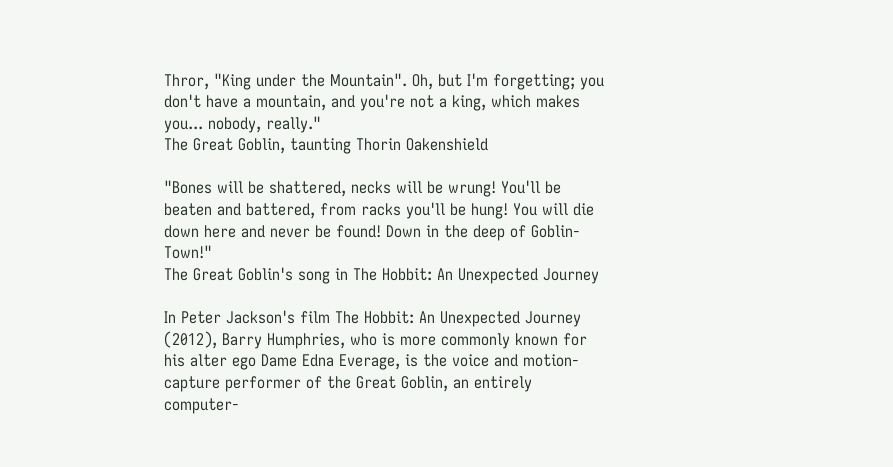Thror, "King under the Mountain". Oh, but I'm forgetting; you don't have a mountain, and you're not a king, which makes you... nobody, really."
The Great Goblin, taunting Thorin Oakenshield

"Bones will be shattered, necks will be wrung! You'll be beaten and battered, from racks you'll be hung! You will die down here and never be found! Down in the deep of Goblin-Town!"
The Great Goblin's song in The Hobbit: An Unexpected Journey

In Peter Jackson's film The Hobbit: An Unexpected Journey (2012), Barry Humphries, who is more commonly known for his alter ego Dame Edna Everage, is the voice and motion-capture performer of the Great Goblin, an entirely computer-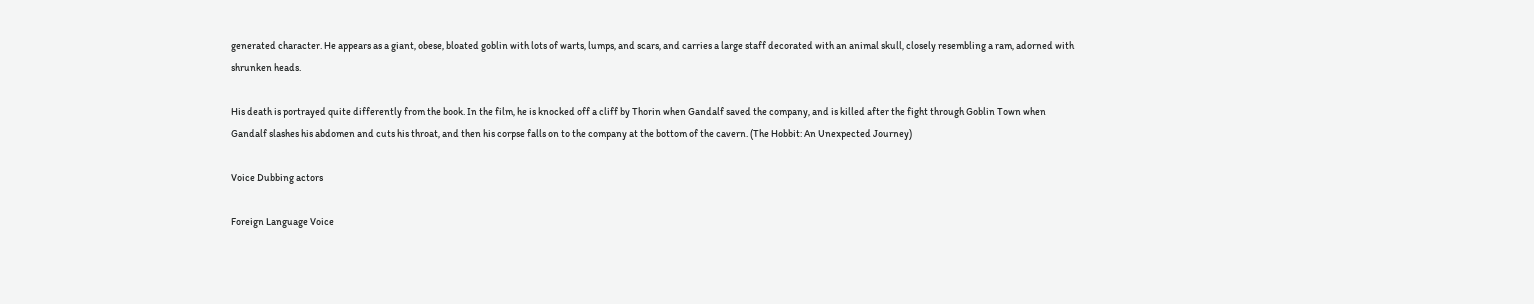generated character. He appears as a giant, obese, bloated goblin with lots of warts, lumps, and scars, and carries a large staff decorated with an animal skull, closely resembling a ram, adorned with shrunken heads.

His death is portrayed quite differently from the book. In the film, he is knocked off a cliff by Thorin when Gandalf saved the company, and is killed after the fight through Goblin Town when Gandalf slashes his abdomen and cuts his throat, and then his corpse falls on to the company at the bottom of the cavern. (The Hobbit: An Unexpected Journey)

Voice Dubbing actors

Foreign Language Voice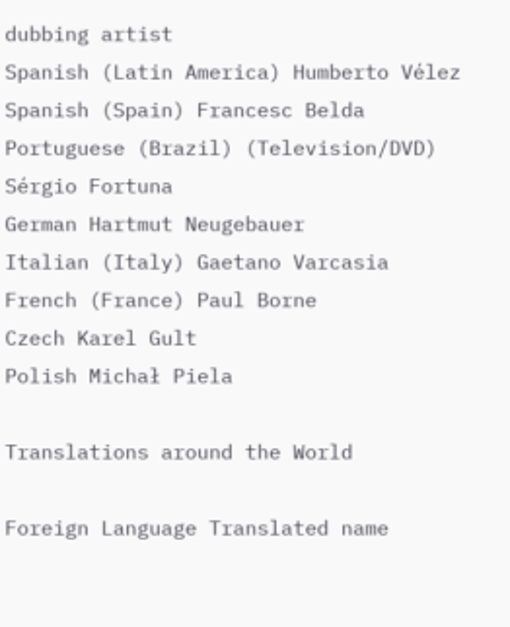dubbing artist
Spanish (Latin America) Humberto Vélez
Spanish (Spain) Francesc Belda
Portuguese (Brazil) (Television/DVD) Sérgio Fortuna
German Hartmut Neugebauer
Italian (Italy) Gaetano Varcasia
French (France) Paul Borne
Czech Karel Gult
Polish Michał Piela

Translations around the World

Foreign Language Translated name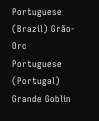Portuguese (Brazil) Grão-Orc
Portuguese (Portugal) Grande Goblin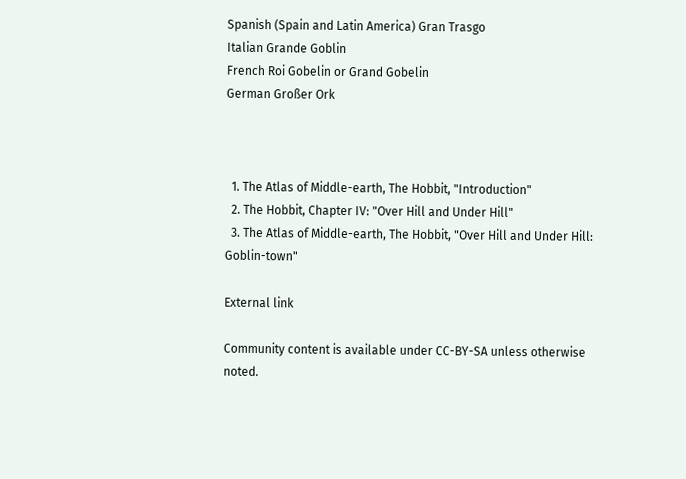Spanish (Spain and Latin America) Gran Trasgo
Italian Grande Goblin
French Roi Gobelin or Grand Gobelin
German Großer Ork



  1. The Atlas of Middle-earth, The Hobbit, "Introduction"
  2. The Hobbit, Chapter IV: "Over Hill and Under Hill"
  3. The Atlas of Middle-earth, The Hobbit, "Over Hill and Under Hill: Goblin-town"

External link

Community content is available under CC-BY-SA unless otherwise noted.